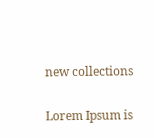new collections

Lorem Ipsum is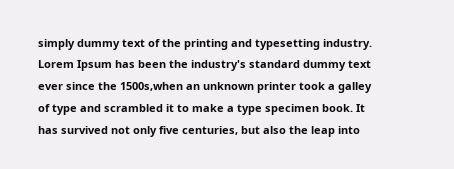simply dummy text of the printing and typesetting industry. Lorem Ipsum has been the industry's standard dummy text ever since the 1500s,when an unknown printer took a galley of type and scrambled it to make a type specimen book. It has survived not only five centuries, but also the leap into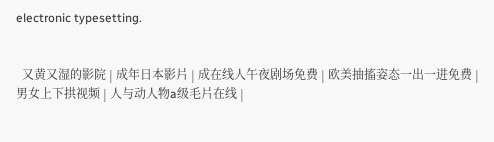electronic typesetting.


  又黄又湿的影院 | 成年日本影片 | 成在线人午夜剧场免费 | 欧美抽搐姿态一出一进免费 | 男女上下拱视频 | 人与动人物a级毛片在线 |